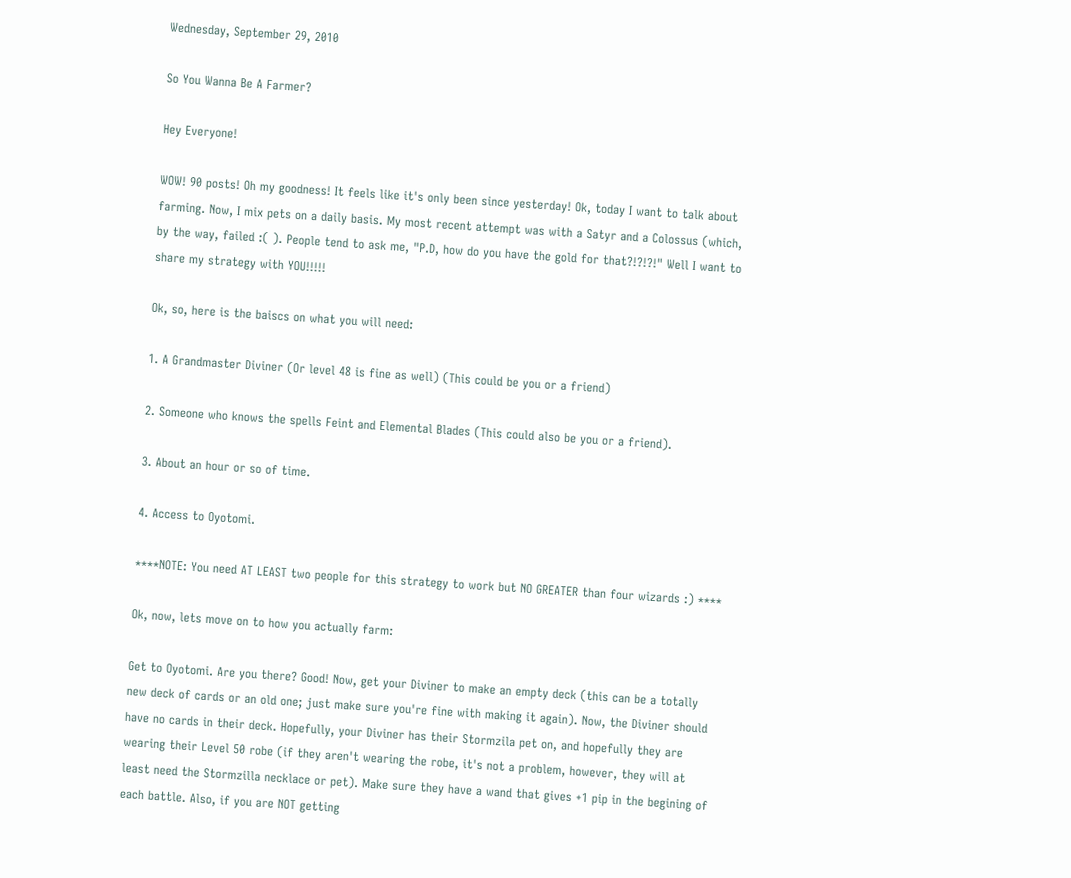Wednesday, September 29, 2010

So You Wanna Be A Farmer?

Hey Everyone!

WOW! 90 posts! Oh my goodness! It feels like it's only been since yesterday! Ok, today I want to talk about farming. Now, I mix pets on a daily basis. My most recent attempt was with a Satyr and a Colossus (which, by the way, failed :( ). People tend to ask me, "P.D, how do you have the gold for that?!?!?!" Well I want to share my strategy with YOU!!!!!

Ok, so, here is the baiscs on what you will need:

1. A Grandmaster Diviner (Or level 48 is fine as well) (This could be you or a friend)

2. Someone who knows the spells Feint and Elemental Blades (This could also be you or a friend).

3. About an hour or so of time.

4. Access to Oyotomi.

****NOTE: You need AT LEAST two people for this strategy to work but NO GREATER than four wizards :) ****

Ok, now, lets move on to how you actually farm:

Get to Oyotomi. Are you there? Good! Now, get your Diviner to make an empty deck (this can be a totally new deck of cards or an old one; just make sure you're fine with making it again). Now, the Diviner should have no cards in their deck. Hopefully, your Diviner has their Stormzila pet on, and hopefully they are wearing their Level 50 robe (if they aren't wearing the robe, it's not a problem, however, they will at least need the Stormzilla necklace or pet). Make sure they have a wand that gives +1 pip in the begining of each battle. Also, if you are NOT getting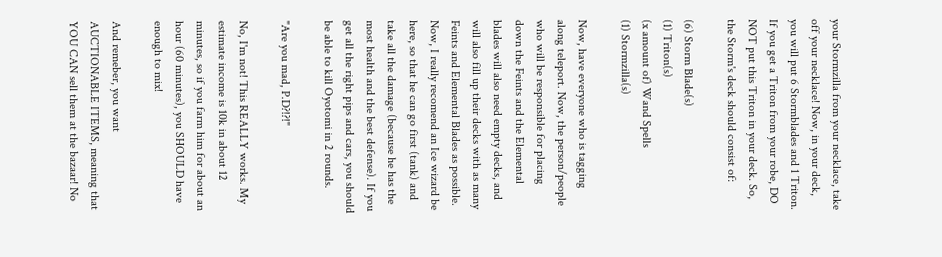your Stormzilla from your necklace, take off your necklace! Now, in your deck, you will put 6 Stormblades and 1 Triton. If you get a Triton from your robe, DO NOT put this Triton in your deck. So, the Storm's deck should consist of:

(6) Storm Blade(s)
(1) Triton(s)
(x amount of) Wand Spells
(1) Stormzilla(s)

Now, have everyone who is tagging along teleport. Now, the person/people who will be responsible for placing down the Feints and the Elemental blades will also need empty decks, and will also fill up their decks with as many Feints and Elemental Blades as possible. Now, I really recomend an Ice wizard be here, so that he can go first (tank) and take all the damage (because he has the most health and the best defense). If you get all the right pips and cars, you should be able to kill Oyotomi in 2 rounds.

"Are you mad, P.D?!?!"

No, I'm not! This REALLY works. My estimate income is 10k in about 12 minutes, so if you farm him for about an hour (60 minutes), you SHOULD have enough to mix!

And remeber, you want AUCTIONABLE ITEMS, meaning that YOU CAN sell them at the bazaar! No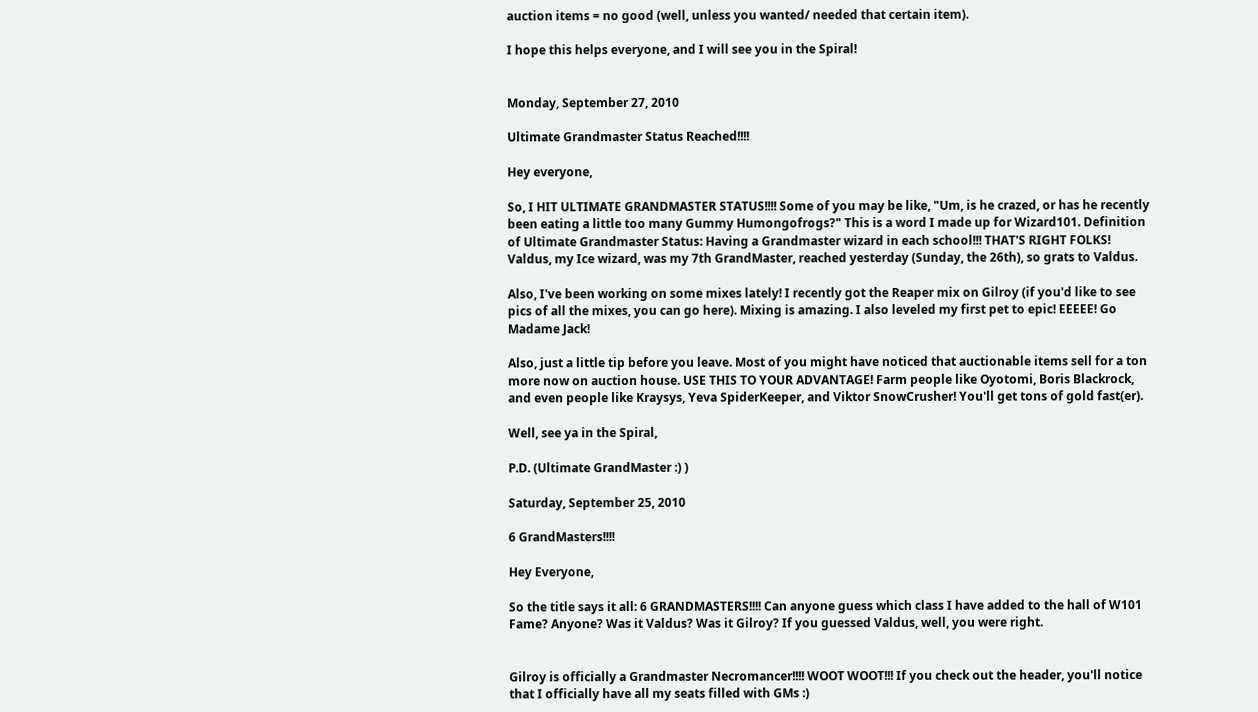auction items = no good (well, unless you wanted/ needed that certain item).

I hope this helps everyone, and I will see you in the Spiral!


Monday, September 27, 2010

Ultimate Grandmaster Status Reached!!!!

Hey everyone,

So, I HIT ULTIMATE GRANDMASTER STATUS!!!! Some of you may be like, "Um, is he crazed, or has he recently been eating a little too many Gummy Humongofrogs?" This is a word I made up for Wizard101. Definition of Ultimate Grandmaster Status: Having a Grandmaster wizard in each school!!! THAT'S RIGHT FOLKS! Valdus, my Ice wizard, was my 7th GrandMaster, reached yesterday (Sunday, the 26th), so grats to Valdus.

Also, I've been working on some mixes lately! I recently got the Reaper mix on Gilroy (if you'd like to see pics of all the mixes, you can go here). Mixing is amazing. I also leveled my first pet to epic! EEEEE! Go Madame Jack!

Also, just a little tip before you leave. Most of you might have noticed that auctionable items sell for a ton more now on auction house. USE THIS TO YOUR ADVANTAGE! Farm people like Oyotomi, Boris Blackrock, and even people like Kraysys, Yeva SpiderKeeper, and Viktor SnowCrusher! You'll get tons of gold fast(er).

Well, see ya in the Spiral,

P.D. (Ultimate GrandMaster :) )

Saturday, September 25, 2010

6 GrandMasters!!!!

Hey Everyone,

So the title says it all: 6 GRANDMASTERS!!!! Can anyone guess which class I have added to the hall of W101 Fame? Anyone? Was it Valdus? Was it Gilroy? If you guessed Valdus, well, you were right.


Gilroy is officially a Grandmaster Necromancer!!!! WOOT WOOT!!! If you check out the header, you'll notice that I officially have all my seats filled with GMs :)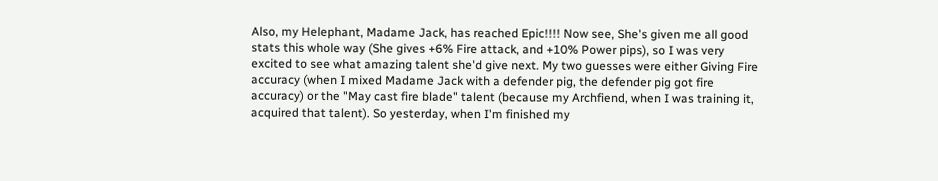Also, my Helephant, Madame Jack, has reached Epic!!!! Now see, She's given me all good stats this whole way (She gives +6% Fire attack, and +10% Power pips), so I was very excited to see what amazing talent she'd give next. My two guesses were either Giving Fire accuracy (when I mixed Madame Jack with a defender pig, the defender pig got fire accuracy) or the "May cast fire blade" talent (because my Archfiend, when I was training it, acquired that talent). So yesterday, when I'm finished my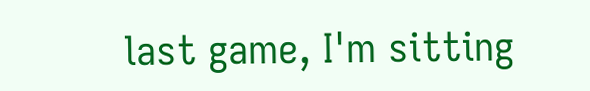last game, I'm sitting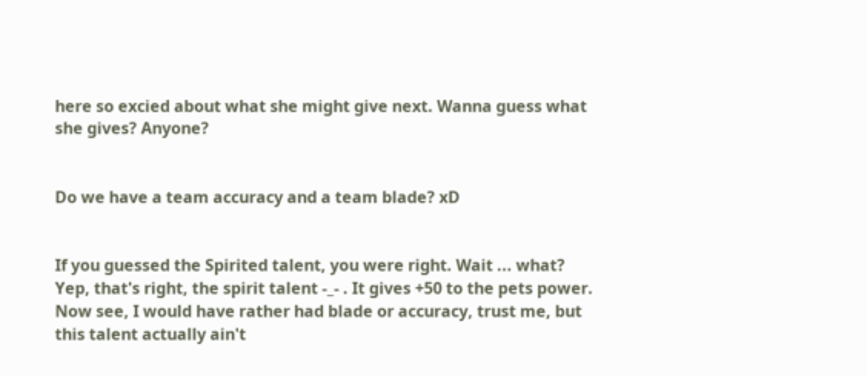here so excied about what she might give next. Wanna guess what she gives? Anyone?


Do we have a team accuracy and a team blade? xD


If you guessed the Spirited talent, you were right. Wait ... what? Yep, that's right, the spirit talent -_- . It gives +50 to the pets power. Now see, I would have rather had blade or accuracy, trust me, but this talent actually ain't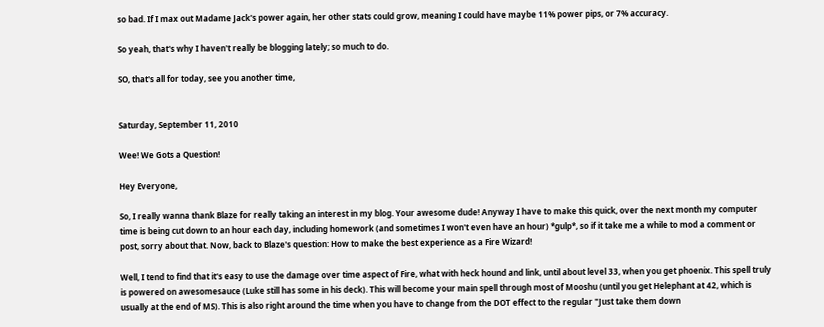so bad. If I max out Madame Jack's power again, her other stats could grow, meaning I could have maybe 11% power pips, or 7% accuracy.

So yeah, that's why I haven't really be blogging lately; so much to do.

SO, that's all for today, see you another time,


Saturday, September 11, 2010

Wee! We Gots a Question!

Hey Everyone,

So, I really wanna thank Blaze for really taking an interest in my blog. Your awesome dude! Anyway I have to make this quick, over the next month my computer time is being cut down to an hour each day, including homework (and sometimes I won't even have an hour) *gulp*, so if it take me a while to mod a comment or post, sorry about that. Now, back to Blaze's question: How to make the best experience as a Fire Wizard!

Well, I tend to find that it's easy to use the damage over time aspect of Fire, what with heck hound and link, until about level 33, when you get phoenix. This spell truly is powered on awesomesauce (Luke still has some in his deck). This will become your main spell through most of Mooshu (until you get Helephant at 42, which is usually at the end of MS). This is also right around the time when you have to change from the DOT effect to the regular "Just take them down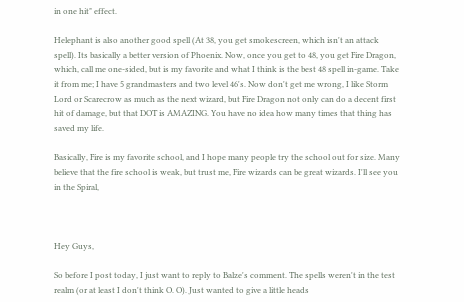in one hit" effect.

Helephant is also another good spell (At 38, you get smokescreen, which isn't an attack spell). Its basically a better version of Phoenix. Now, once you get to 48, you get Fire Dragon, which, call me one-sided, but is my favorite and what I think is the best 48 spell in-game. Take it from me; I have 5 grandmasters and two level 46's. Now don't get me wrong, I like Storm Lord or Scarecrow as much as the next wizard, but Fire Dragon not only can do a decent first hit of damage, but that DOT is AMAZING. You have no idea how many times that thing has saved my life.

Basically, Fire is my favorite school, and I hope many people try the school out for size. Many believe that the fire school is weak, but trust me, Fire wizards can be great wizards. I'll see you in the Spiral,



Hey Guys,

So before I post today, I just want to reply to Balze's comment. The spells weren't in the test realm (or at least I don't think O. O). Just wanted to give a little heads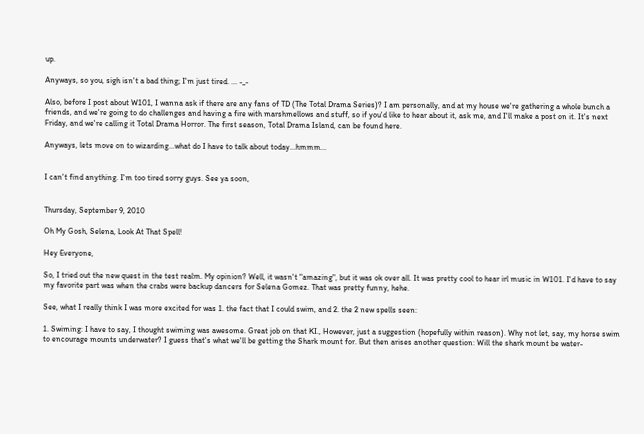up.

Anyways, so you, sigh isn't a bad thing; I'm just tired. ... -_-

Also, before I post about W101, I wanna ask if there are any fans of TD (The Total Drama Series)? I am personally, and at my house we're gathering a whole bunch a friends, and we're going to do challenges and having a fire with marshmellows and stuff, so if you'd like to hear about it, ask me, and I'll make a post on it. It's next Friday, and we're calling it Total Drama Horror. The first season, Total Drama Island, can be found here.

Anyways, lets move on to wizarding...what do I have to talk about today...hmmm...


I can't find anything. I'm too tired sorry guys. See ya soon,


Thursday, September 9, 2010

Oh My Gosh, Selena, Look At That Spell!

Hey Everyone,

So, I tried out the new quest in the test realm. My opinion? Well, it wasn't "amazing", but it was ok over all. It was pretty cool to hear irl music in W101. I'd have to say my favorite part was when the crabs were backup dancers for Selena Gomez. That was pretty funny, hehe.

See, what I really think I was more excited for was 1. the fact that I could swim, and 2. the 2 new spells seen:

1. Swiming: I have to say, I thought swiming was awesome. Great job on that KI., However, just a suggestion (hopefully within reason). Why not let, say, my horse swim to encourage mounts underwater? I guess that's what we'll be getting the Shark mount for. But then arises another question: Will the shark mount be water-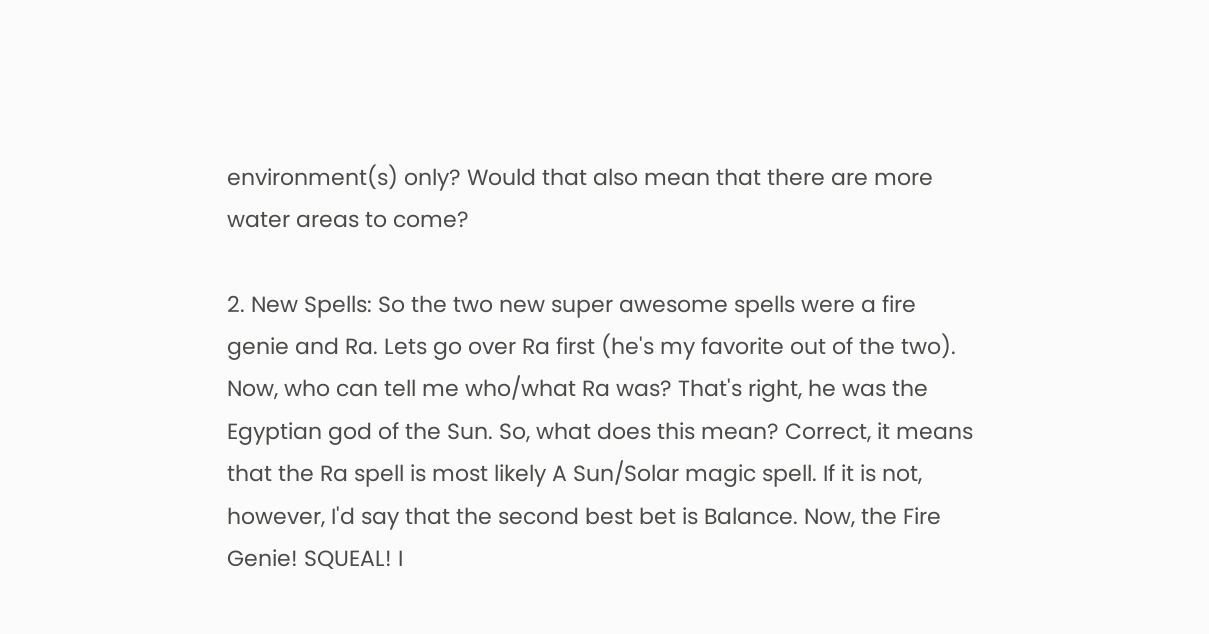environment(s) only? Would that also mean that there are more water areas to come?

2. New Spells: So the two new super awesome spells were a fire genie and Ra. Lets go over Ra first (he's my favorite out of the two). Now, who can tell me who/what Ra was? That's right, he was the Egyptian god of the Sun. So, what does this mean? Correct, it means that the Ra spell is most likely A Sun/Solar magic spell. If it is not, however, I'd say that the second best bet is Balance. Now, the Fire Genie! SQUEAL! I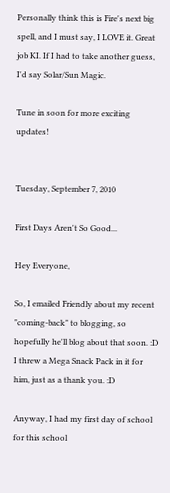Personally think this is Fire's next big spell, and I must say, I LOVE it. Great job KI. If I had to take another guess, I'd say Solar/Sun Magic.

Tune in soon for more exciting updates!


Tuesday, September 7, 2010

First Days Aren't So Good...

Hey Everyone,

So, I emailed Friendly about my recent "coming-back" to blogging, so hopefully he'll blog about that soon. :D I threw a Mega Snack Pack in it for him, just as a thank you. :D

Anyway, I had my first day of school for this school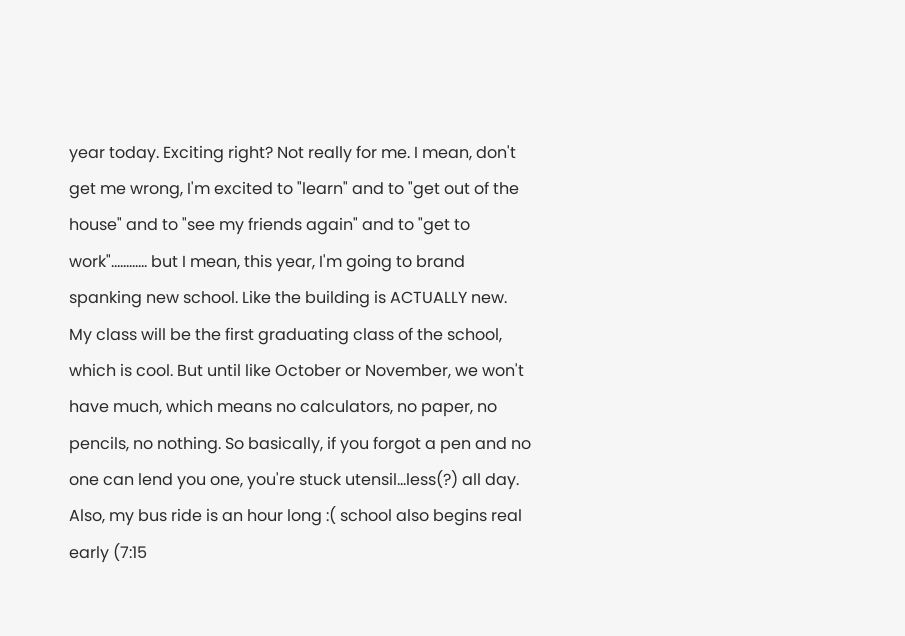year today. Exciting right? Not really for me. I mean, don't get me wrong, I'm excited to "learn" and to "get out of the house" and to "see my friends again" and to "get to work"............ but I mean, this year, I'm going to brand spanking new school. Like the building is ACTUALLY new. My class will be the first graduating class of the school, which is cool. But until like October or November, we won't have much, which means no calculators, no paper, no pencils, no nothing. So basically, if you forgot a pen and no one can lend you one, you're stuck utensil...less(?) all day. Also, my bus ride is an hour long :( school also begins real early (7:15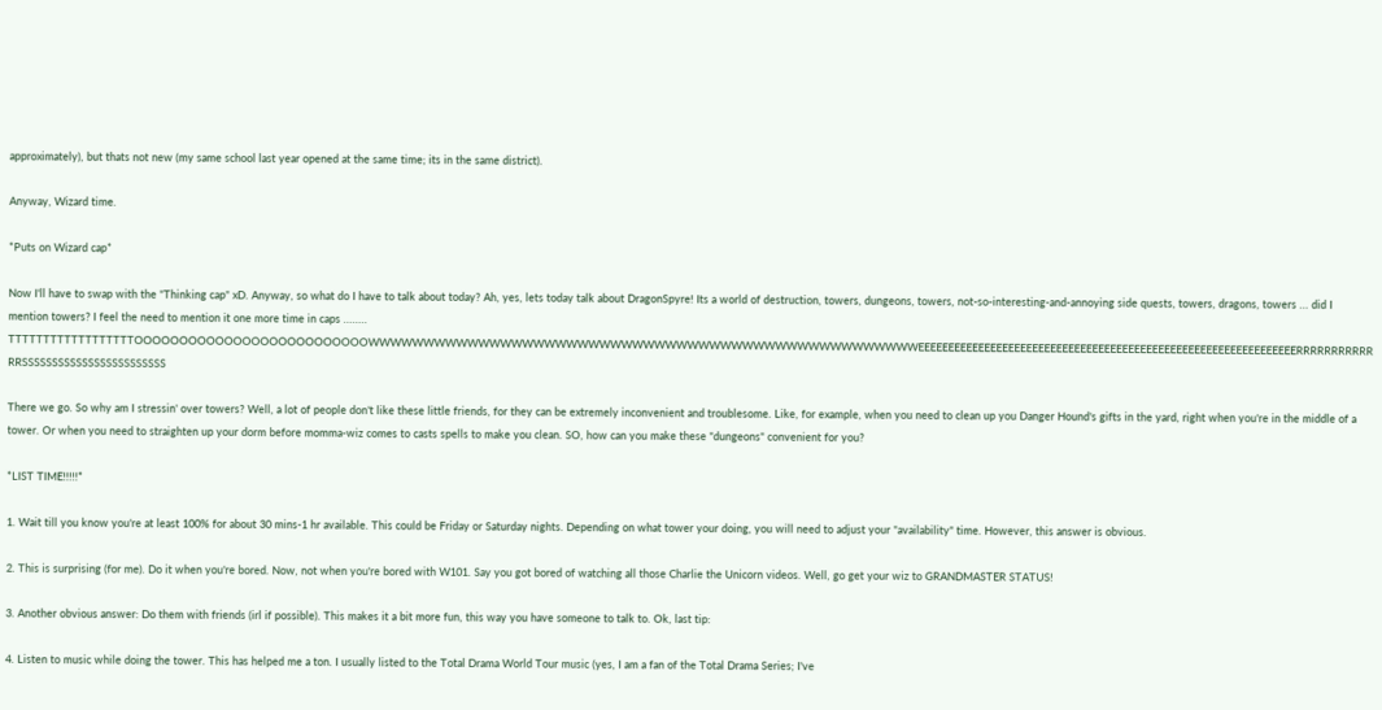approximately), but thats not new (my same school last year opened at the same time; its in the same district).

Anyway, Wizard time.

*Puts on Wizard cap*

Now I'll have to swap with the "Thinking cap" xD. Anyway, so what do I have to talk about today? Ah, yes, lets today talk about DragonSpyre! Its a world of destruction, towers, dungeons, towers, not-so-interesting-and-annoying side quests, towers, dragons, towers ... did I mention towers? I feel the need to mention it one more time in caps ........ TTTTTTTTTTTTTTTTTTOOOOOOOOOOOOOOOOOOOOOOOOOOWWWWWWWWWWWWWWWWWWWWWWWWWWWWWWWWWWWWWWWWWWWWWWWWWWEEEEEEEEEEEEEEEEEEEEEEEEEEEEEEEEEEEEEEEEEEEEEEEEEEEEEEEEEEEEEEERRRRRRRRRRRRRSSSSSSSSSSSSSSSSSSSSSSSS

There we go. So why am I stressin' over towers? Well, a lot of people don't like these little friends, for they can be extremely inconvenient and troublesome. Like, for example, when you need to clean up you Danger Hound's gifts in the yard, right when you're in the middle of a tower. Or when you need to straighten up your dorm before momma-wiz comes to casts spells to make you clean. SO, how can you make these "dungeons" convenient for you?

*LIST TIME!!!!!*

1. Wait till you know you're at least 100% for about 30 mins-1 hr available. This could be Friday or Saturday nights. Depending on what tower your doing, you will need to adjust your "availability" time. However, this answer is obvious.

2. This is surprising (for me). Do it when you're bored. Now, not when you're bored with W101. Say you got bored of watching all those Charlie the Unicorn videos. Well, go get your wiz to GRANDMASTER STATUS!

3. Another obvious answer: Do them with friends (irl if possible). This makes it a bit more fun, this way you have someone to talk to. Ok, last tip:

4. Listen to music while doing the tower. This has helped me a ton. I usually listed to the Total Drama World Tour music (yes, I am a fan of the Total Drama Series; I've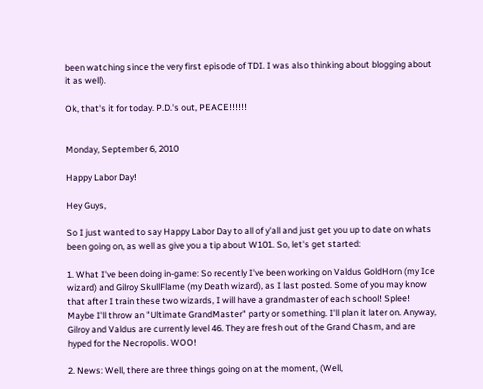been watching since the very first episode of TDI. I was also thinking about blogging about it as well).

Ok, that's it for today. P.D.'s out, PEACE!!!!!!


Monday, September 6, 2010

Happy Labor Day!

Hey Guys,

So I just wanted to say Happy Labor Day to all of y'all and just get you up to date on whats been going on, as well as give you a tip about W101. So, let's get started:

1. What I've been doing in-game: So recently I've been working on Valdus GoldHorn (my Ice wizard) and Gilroy SkullFlame (my Death wizard), as I last posted. Some of you may know that after I train these two wizards, I will have a grandmaster of each school! Splee! Maybe I'll throw an "Ultimate GrandMaster" party or something. I'll plan it later on. Anyway, Gilroy and Valdus are currently level 46. They are fresh out of the Grand Chasm, and are hyped for the Necropolis. WOO!

2. News: Well, there are three things going on at the moment, (Well,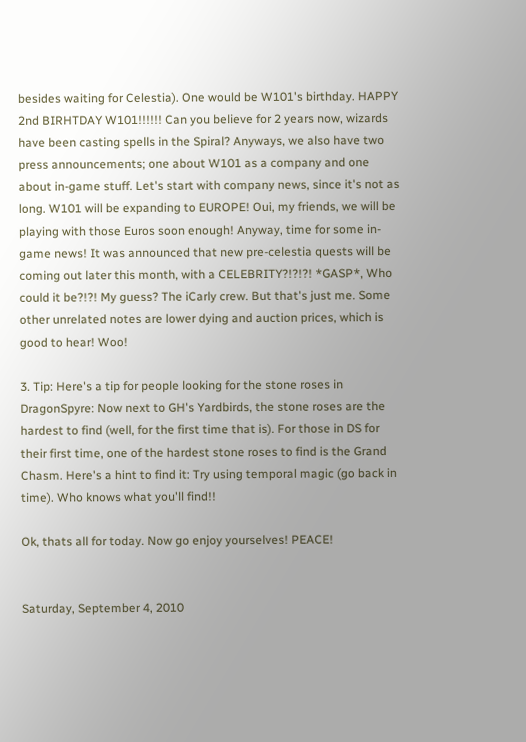besides waiting for Celestia). One would be W101's birthday. HAPPY 2nd BIRHTDAY W101!!!!!! Can you believe for 2 years now, wizards have been casting spells in the Spiral? Anyways, we also have two press announcements; one about W101 as a company and one about in-game stuff. Let's start with company news, since it's not as long. W101 will be expanding to EUROPE! Oui, my friends, we will be playing with those Euros soon enough! Anyway, time for some in-game news! It was announced that new pre-celestia quests will be coming out later this month, with a CELEBRITY?!?!?! *GASP*, Who could it be?!?! My guess? The iCarly crew. But that's just me. Some other unrelated notes are lower dying and auction prices, which is good to hear! Woo!

3. Tip: Here's a tip for people looking for the stone roses in DragonSpyre: Now next to GH's Yardbirds, the stone roses are the hardest to find (well, for the first time that is). For those in DS for their first time, one of the hardest stone roses to find is the Grand Chasm. Here's a hint to find it: Try using temporal magic (go back in time). Who knows what you'll find!!

Ok, thats all for today. Now go enjoy yourselves! PEACE!


Saturday, September 4, 2010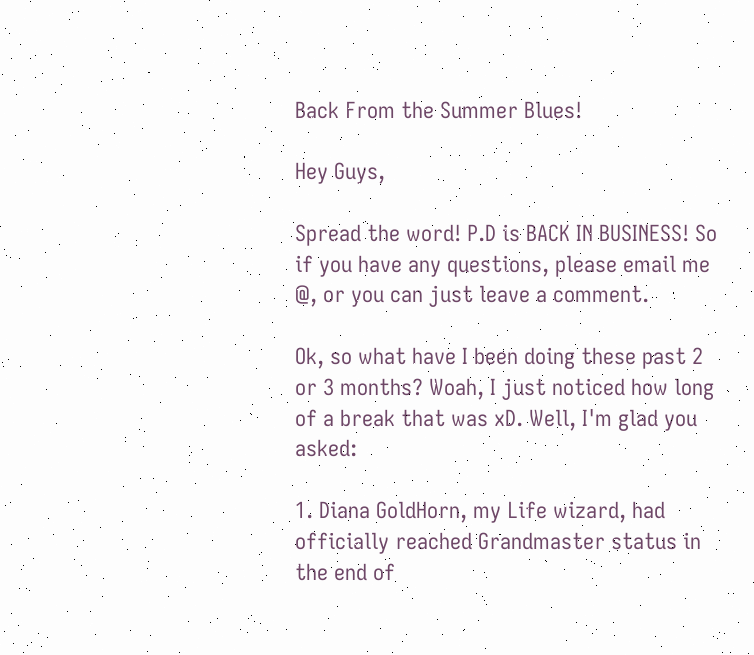Back From the Summer Blues!

Hey Guys,

Spread the word! P.D is BACK IN BUSINESS! So if you have any questions, please email me @, or you can just leave a comment.

Ok, so what have I been doing these past 2 or 3 months? Woah, I just noticed how long of a break that was xD. Well, I'm glad you asked:

1. Diana GoldHorn, my Life wizard, had officially reached Grandmaster status in the end of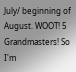July/ beginning of August. WOOT! 5 Grandmasters! So I'm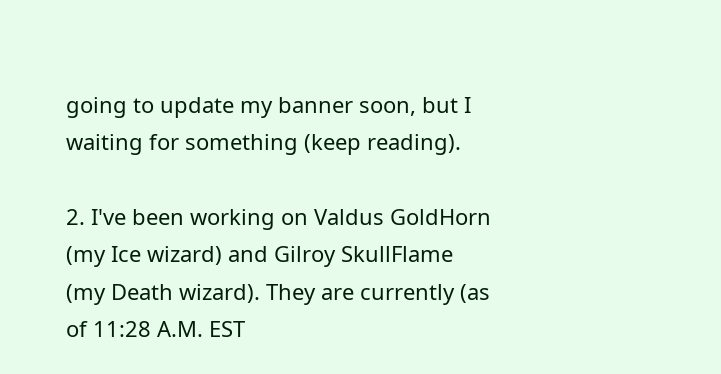going to update my banner soon, but I waiting for something (keep reading).

2. I've been working on Valdus GoldHorn (my Ice wizard) and Gilroy SkullFlame (my Death wizard). They are currently (as of 11:28 A.M. EST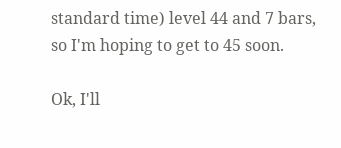standard time) level 44 and 7 bars, so I'm hoping to get to 45 soon.

Ok, I'll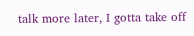talk more later, I gotta take off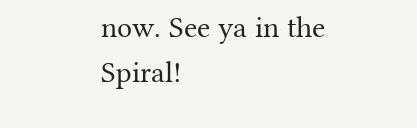now. See ya in the Spiral!